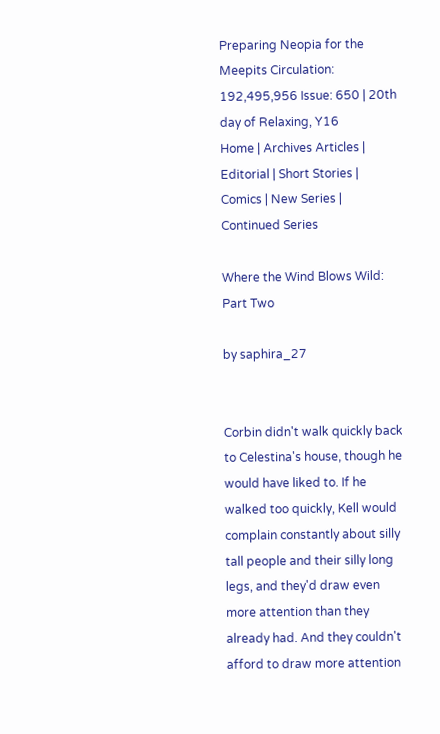Preparing Neopia for the Meepits Circulation: 192,495,956 Issue: 650 | 20th day of Relaxing, Y16
Home | Archives Articles | Editorial | Short Stories | Comics | New Series | Continued Series

Where the Wind Blows Wild: Part Two

by saphira_27


Corbin didn't walk quickly back to Celestina's house, though he would have liked to. If he walked too quickly, Kell would complain constantly about silly tall people and their silly long legs, and they'd draw even more attention than they already had. And they couldn't afford to draw more attention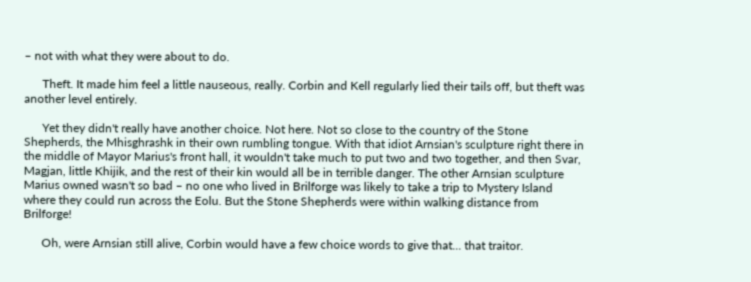– not with what they were about to do.

      Theft. It made him feel a little nauseous, really. Corbin and Kell regularly lied their tails off, but theft was another level entirely.

      Yet they didn't really have another choice. Not here. Not so close to the country of the Stone Shepherds, the Mhisghrashk in their own rumbling tongue. With that idiot Arnsian's sculpture right there in the middle of Mayor Marius's front hall, it wouldn't take much to put two and two together, and then Svar, Magjan, little Khijik, and the rest of their kin would all be in terrible danger. The other Arnsian sculpture Marius owned wasn't so bad – no one who lived in Brilforge was likely to take a trip to Mystery Island where they could run across the Eolu. But the Stone Shepherds were within walking distance from Brilforge!

      Oh, were Arnsian still alive, Corbin would have a few choice words to give that... that traitor.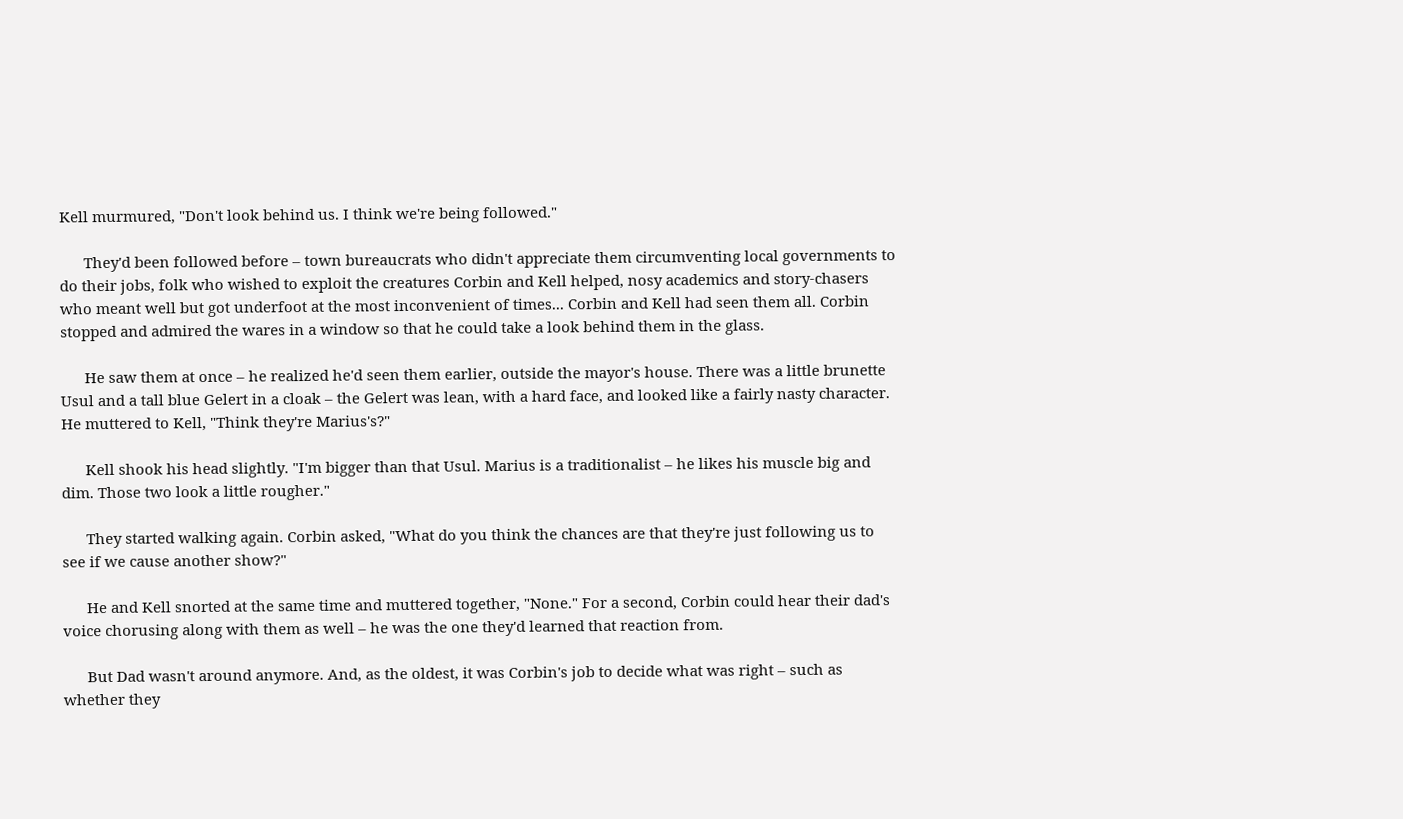Kell murmured, "Don't look behind us. I think we're being followed."

      They'd been followed before – town bureaucrats who didn't appreciate them circumventing local governments to do their jobs, folk who wished to exploit the creatures Corbin and Kell helped, nosy academics and story-chasers who meant well but got underfoot at the most inconvenient of times... Corbin and Kell had seen them all. Corbin stopped and admired the wares in a window so that he could take a look behind them in the glass.

      He saw them at once – he realized he'd seen them earlier, outside the mayor's house. There was a little brunette Usul and a tall blue Gelert in a cloak – the Gelert was lean, with a hard face, and looked like a fairly nasty character. He muttered to Kell, "Think they're Marius's?"

      Kell shook his head slightly. "I'm bigger than that Usul. Marius is a traditionalist – he likes his muscle big and dim. Those two look a little rougher."

      They started walking again. Corbin asked, "What do you think the chances are that they're just following us to see if we cause another show?"

      He and Kell snorted at the same time and muttered together, "None." For a second, Corbin could hear their dad's voice chorusing along with them as well – he was the one they'd learned that reaction from.

      But Dad wasn't around anymore. And, as the oldest, it was Corbin's job to decide what was right – such as whether they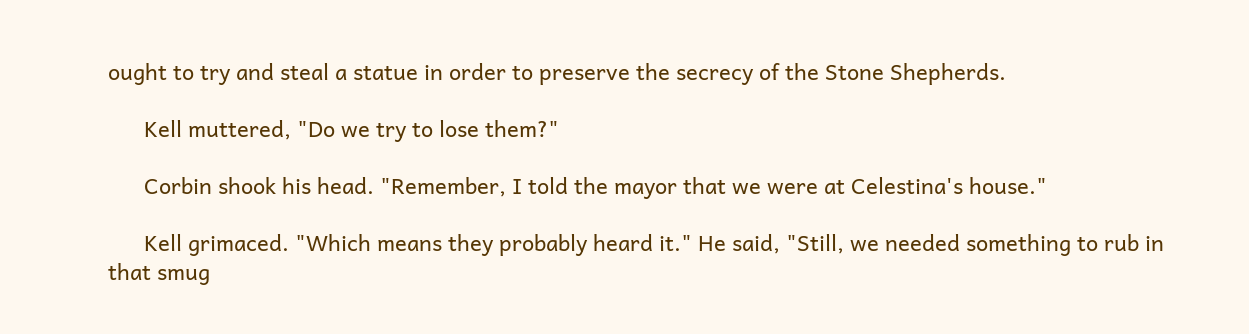ought to try and steal a statue in order to preserve the secrecy of the Stone Shepherds.

      Kell muttered, "Do we try to lose them?"

      Corbin shook his head. "Remember, I told the mayor that we were at Celestina's house."

      Kell grimaced. "Which means they probably heard it." He said, "Still, we needed something to rub in that smug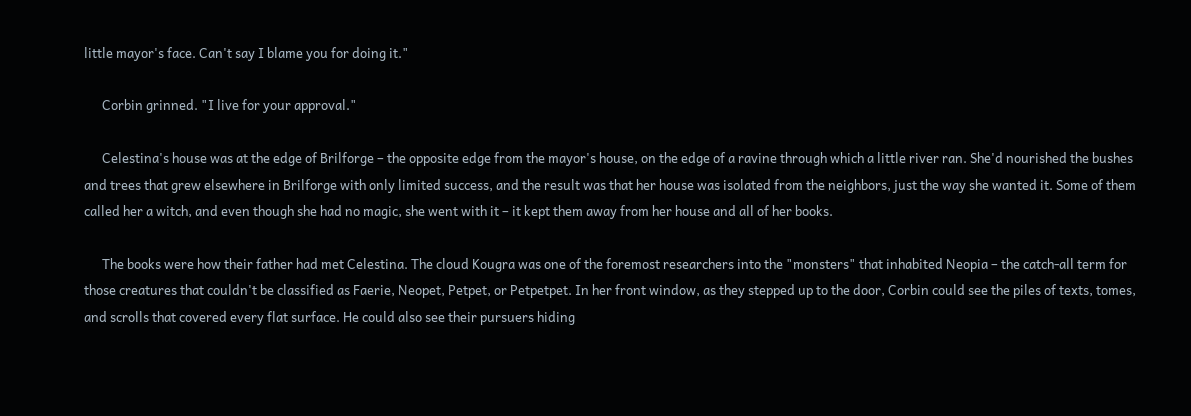little mayor's face. Can't say I blame you for doing it."

      Corbin grinned. "I live for your approval."

      Celestina's house was at the edge of Brilforge – the opposite edge from the mayor's house, on the edge of a ravine through which a little river ran. She'd nourished the bushes and trees that grew elsewhere in Brilforge with only limited success, and the result was that her house was isolated from the neighbors, just the way she wanted it. Some of them called her a witch, and even though she had no magic, she went with it – it kept them away from her house and all of her books.

      The books were how their father had met Celestina. The cloud Kougra was one of the foremost researchers into the "monsters" that inhabited Neopia – the catch-all term for those creatures that couldn't be classified as Faerie, Neopet, Petpet, or Petpetpet. In her front window, as they stepped up to the door, Corbin could see the piles of texts, tomes, and scrolls that covered every flat surface. He could also see their pursuers hiding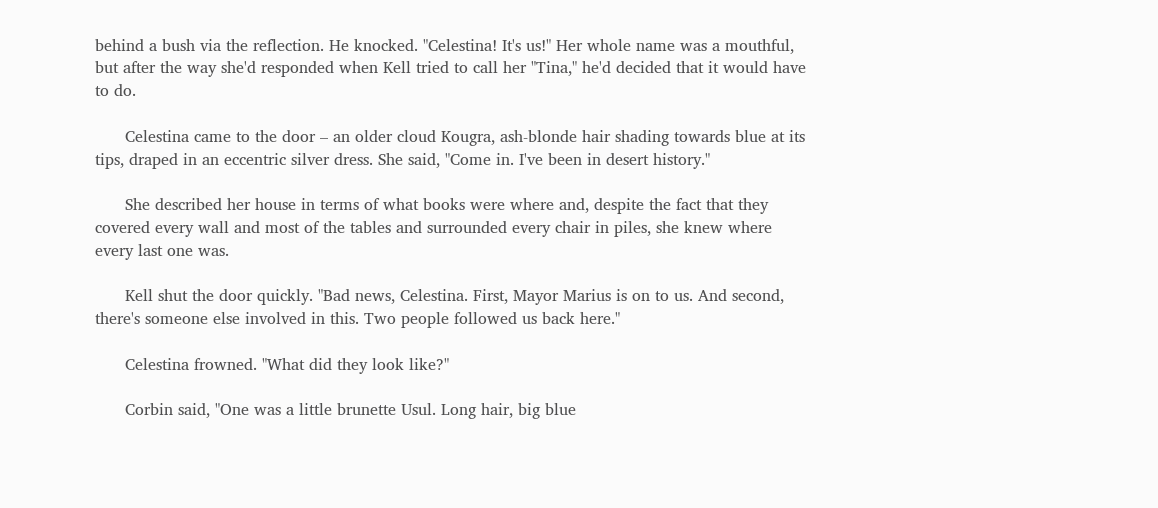behind a bush via the reflection. He knocked. "Celestina! It's us!" Her whole name was a mouthful, but after the way she'd responded when Kell tried to call her "Tina," he'd decided that it would have to do.

      Celestina came to the door – an older cloud Kougra, ash-blonde hair shading towards blue at its tips, draped in an eccentric silver dress. She said, "Come in. I've been in desert history."

      She described her house in terms of what books were where and, despite the fact that they covered every wall and most of the tables and surrounded every chair in piles, she knew where every last one was.

      Kell shut the door quickly. "Bad news, Celestina. First, Mayor Marius is on to us. And second, there's someone else involved in this. Two people followed us back here."

      Celestina frowned. "What did they look like?"

      Corbin said, "One was a little brunette Usul. Long hair, big blue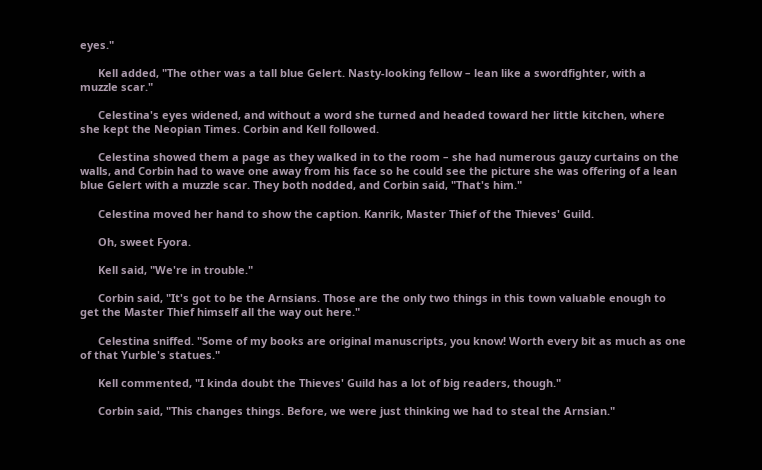eyes."

      Kell added, "The other was a tall blue Gelert. Nasty-looking fellow – lean like a swordfighter, with a muzzle scar."

      Celestina's eyes widened, and without a word she turned and headed toward her little kitchen, where she kept the Neopian Times. Corbin and Kell followed.

      Celestina showed them a page as they walked in to the room – she had numerous gauzy curtains on the walls, and Corbin had to wave one away from his face so he could see the picture she was offering of a lean blue Gelert with a muzzle scar. They both nodded, and Corbin said, "That's him."

      Celestina moved her hand to show the caption. Kanrik, Master Thief of the Thieves' Guild.

      Oh, sweet Fyora.

      Kell said, "We're in trouble."

      Corbin said, "It's got to be the Arnsians. Those are the only two things in this town valuable enough to get the Master Thief himself all the way out here."

      Celestina sniffed. "Some of my books are original manuscripts, you know! Worth every bit as much as one of that Yurble's statues."

      Kell commented, "I kinda doubt the Thieves' Guild has a lot of big readers, though."

      Corbin said, "This changes things. Before, we were just thinking we had to steal the Arnsian."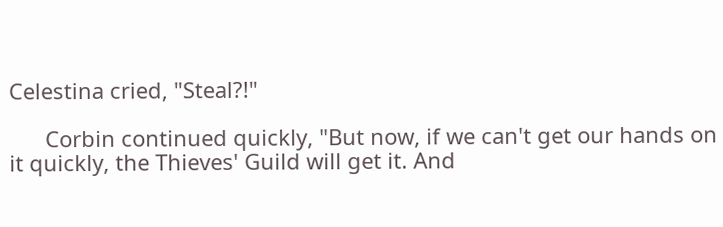Celestina cried, "Steal?!"

      Corbin continued quickly, "But now, if we can't get our hands on it quickly, the Thieves' Guild will get it. And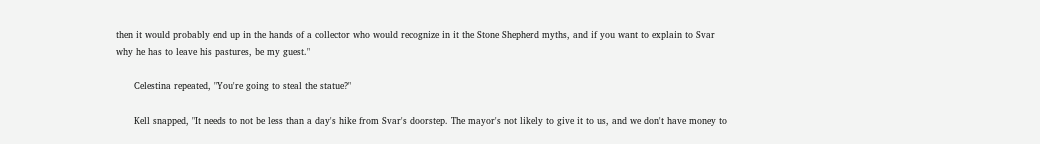then it would probably end up in the hands of a collector who would recognize in it the Stone Shepherd myths, and if you want to explain to Svar why he has to leave his pastures, be my guest."

      Celestina repeated, "You're going to steal the statue?"

      Kell snapped, "It needs to not be less than a day's hike from Svar's doorstep. The mayor's not likely to give it to us, and we don't have money to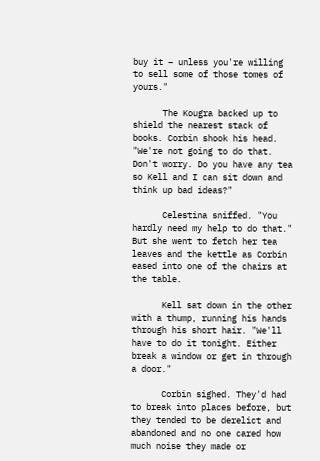buy it – unless you're willing to sell some of those tomes of yours."

      The Kougra backed up to shield the nearest stack of books. Corbin shook his head. "We're not going to do that. Don't worry. Do you have any tea so Kell and I can sit down and think up bad ideas?"

      Celestina sniffed. "You hardly need my help to do that." But she went to fetch her tea leaves and the kettle as Corbin eased into one of the chairs at the table.

      Kell sat down in the other with a thump, running his hands through his short hair. "We'll have to do it tonight. Either break a window or get in through a door."

      Corbin sighed. They'd had to break into places before, but they tended to be derelict and abandoned and no one cared how much noise they made or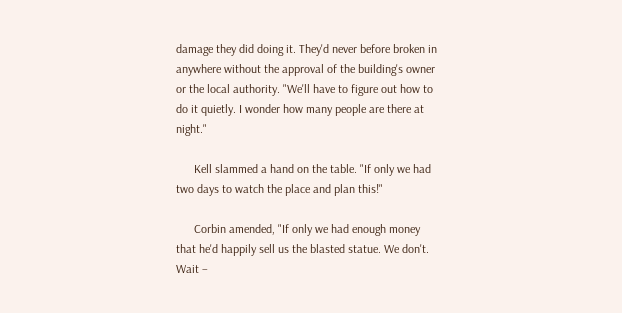damage they did doing it. They'd never before broken in anywhere without the approval of the building's owner or the local authority. "We'll have to figure out how to do it quietly. I wonder how many people are there at night."

      Kell slammed a hand on the table. "If only we had two days to watch the place and plan this!"

      Corbin amended, "If only we had enough money that he'd happily sell us the blasted statue. We don't. Wait –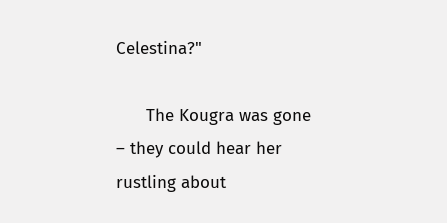Celestina?"

      The Kougra was gone – they could hear her rustling about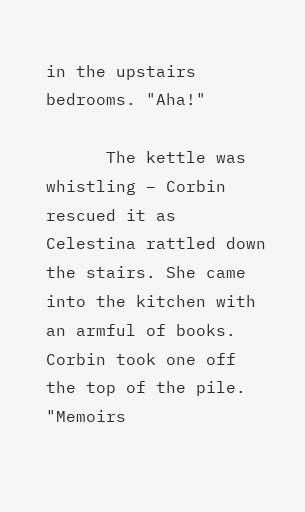in the upstairs bedrooms. "Aha!"

      The kettle was whistling – Corbin rescued it as Celestina rattled down the stairs. She came into the kitchen with an armful of books. Corbin took one off the top of the pile. "Memoirs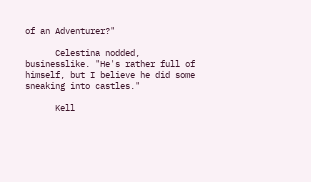of an Adventurer?"

      Celestina nodded, businesslike. "He's rather full of himself, but I believe he did some sneaking into castles."

      Kell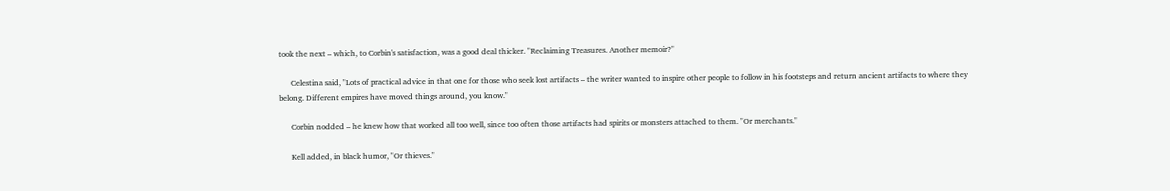took the next – which, to Corbin's satisfaction, was a good deal thicker. "Reclaiming Treasures. Another memoir?"

      Celestina said, "Lots of practical advice in that one for those who seek lost artifacts – the writer wanted to inspire other people to follow in his footsteps and return ancient artifacts to where they belong. Different empires have moved things around, you know."

      Corbin nodded – he knew how that worked all too well, since too often those artifacts had spirits or monsters attached to them. "Or merchants."

      Kell added, in black humor, "Or thieves."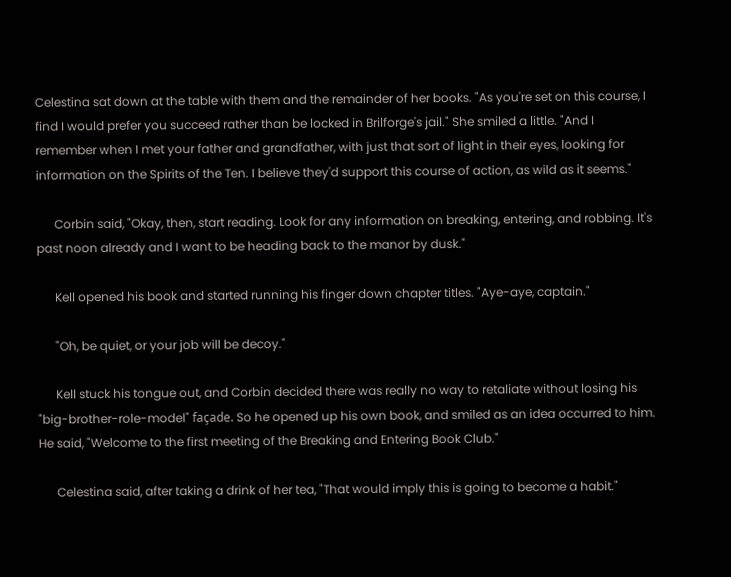Celestina sat down at the table with them and the remainder of her books. "As you're set on this course, I find I would prefer you succeed rather than be locked in Brilforge's jail." She smiled a little. "And I remember when I met your father and grandfather, with just that sort of light in their eyes, looking for information on the Spirits of the Ten. I believe they'd support this course of action, as wild as it seems."

      Corbin said, "Okay, then, start reading. Look for any information on breaking, entering, and robbing. It's past noon already and I want to be heading back to the manor by dusk."

      Kell opened his book and started running his finger down chapter titles. "Aye-aye, captain."

      "Oh, be quiet, or your job will be decoy."

      Kell stuck his tongue out, and Corbin decided there was really no way to retaliate without losing his "big-brother-role-model" façade. So he opened up his own book, and smiled as an idea occurred to him. He said, "Welcome to the first meeting of the Breaking and Entering Book Club."

      Celestina said, after taking a drink of her tea, "That would imply this is going to become a habit."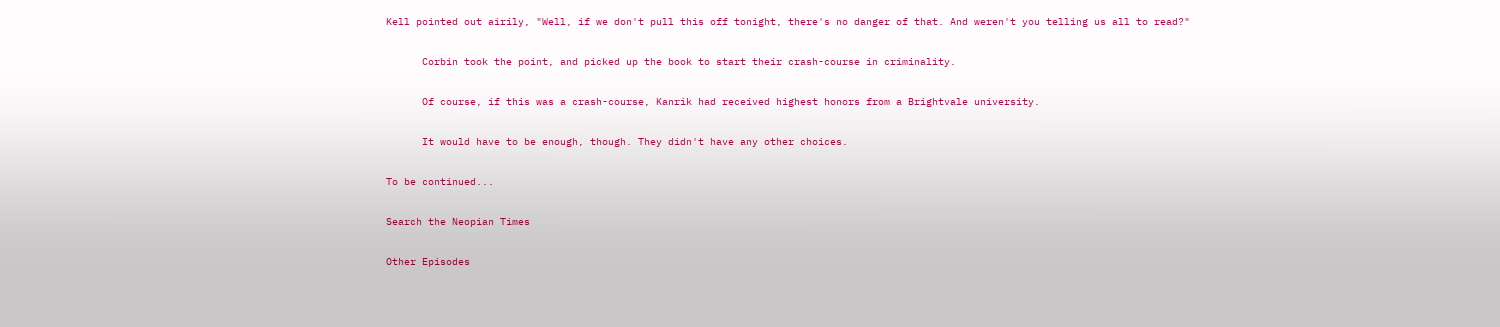Kell pointed out airily, "Well, if we don't pull this off tonight, there's no danger of that. And weren't you telling us all to read?"

      Corbin took the point, and picked up the book to start their crash-course in criminality.

      Of course, if this was a crash-course, Kanrik had received highest honors from a Brightvale university.

      It would have to be enough, though. They didn't have any other choices.

To be continued...

Search the Neopian Times

Other Episodes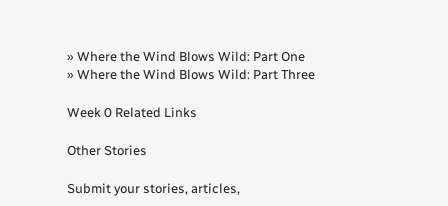» Where the Wind Blows Wild: Part One
» Where the Wind Blows Wild: Part Three

Week 0 Related Links

Other Stories

Submit your stories, articles,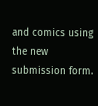and comics using the new submission form.